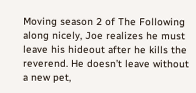Moving season 2 of The Following along nicely, Joe realizes he must leave his hideout after he kills the reverend. He doesn’t leave without a new pet,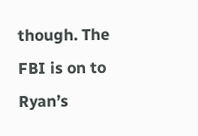though. The FBI is on to Ryan’s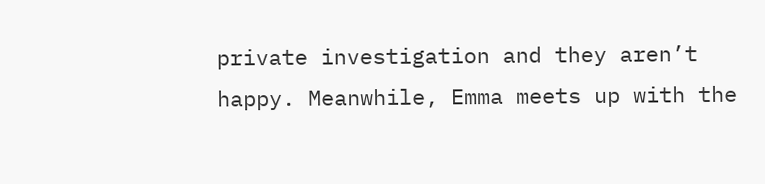private investigation and they aren’t happy. Meanwhile, Emma meets up with the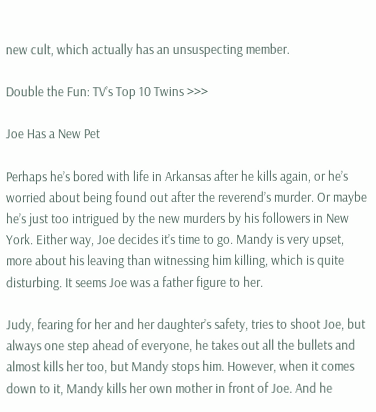new cult, which actually has an unsuspecting member.

Double the Fun: TV’s Top 10 Twins >>>

Joe Has a New Pet

Perhaps he’s bored with life in Arkansas after he kills again, or he’s worried about being found out after the reverend’s murder. Or maybe he’s just too intrigued by the new murders by his followers in New York. Either way, Joe decides it’s time to go. Mandy is very upset, more about his leaving than witnessing him killing, which is quite disturbing. It seems Joe was a father figure to her.

Judy, fearing for her and her daughter’s safety, tries to shoot Joe, but always one step ahead of everyone, he takes out all the bullets and almost kills her too, but Mandy stops him. However, when it comes down to it, Mandy kills her own mother in front of Joe. And he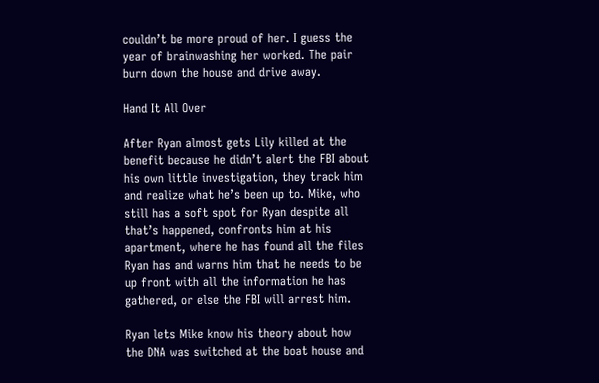couldn’t be more proud of her. I guess the year of brainwashing her worked. The pair burn down the house and drive away.

Hand It All Over

After Ryan almost gets Lily killed at the benefit because he didn’t alert the FBI about his own little investigation, they track him and realize what he’s been up to. Mike, who still has a soft spot for Ryan despite all that’s happened, confronts him at his apartment, where he has found all the files Ryan has and warns him that he needs to be up front with all the information he has gathered, or else the FBI will arrest him.

Ryan lets Mike know his theory about how the DNA was switched at the boat house and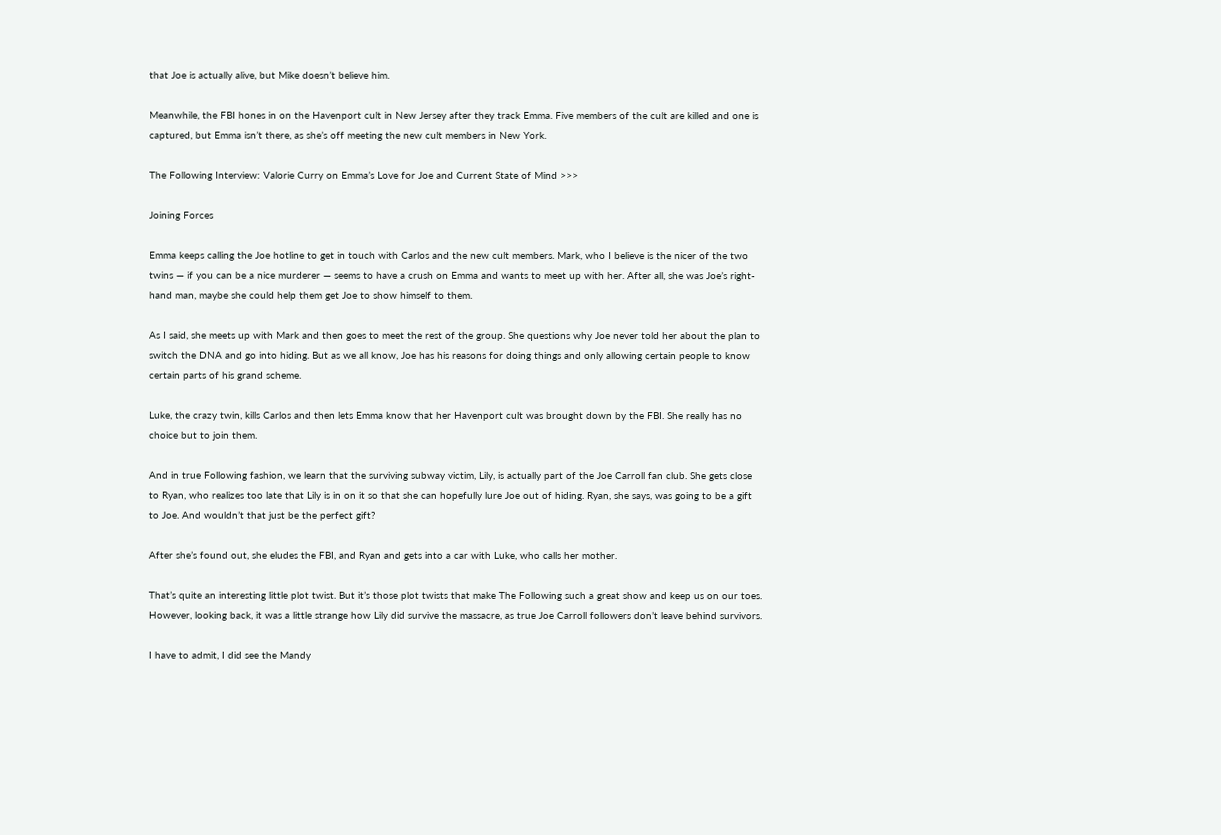that Joe is actually alive, but Mike doesn’t believe him.

Meanwhile, the FBI hones in on the Havenport cult in New Jersey after they track Emma. Five members of the cult are killed and one is captured, but Emma isn’t there, as she’s off meeting the new cult members in New York.

The Following Interview: Valorie Curry on Emma’s Love for Joe and Current State of Mind >>>

Joining Forces

Emma keeps calling the Joe hotline to get in touch with Carlos and the new cult members. Mark, who I believe is the nicer of the two twins — if you can be a nice murderer — seems to have a crush on Emma and wants to meet up with her. After all, she was Joe’s right-hand man, maybe she could help them get Joe to show himself to them.

As I said, she meets up with Mark and then goes to meet the rest of the group. She questions why Joe never told her about the plan to switch the DNA and go into hiding. But as we all know, Joe has his reasons for doing things and only allowing certain people to know certain parts of his grand scheme.

Luke, the crazy twin, kills Carlos and then lets Emma know that her Havenport cult was brought down by the FBI. She really has no choice but to join them.

And in true Following fashion, we learn that the surviving subway victim, Lily, is actually part of the Joe Carroll fan club. She gets close to Ryan, who realizes too late that Lily is in on it so that she can hopefully lure Joe out of hiding. Ryan, she says, was going to be a gift to Joe. And wouldn’t that just be the perfect gift?

After she’s found out, she eludes the FBI, and Ryan and gets into a car with Luke, who calls her mother.

That’s quite an interesting little plot twist. But it’s those plot twists that make The Following such a great show and keep us on our toes. However, looking back, it was a little strange how Lily did survive the massacre, as true Joe Carroll followers don’t leave behind survivors.

I have to admit, I did see the Mandy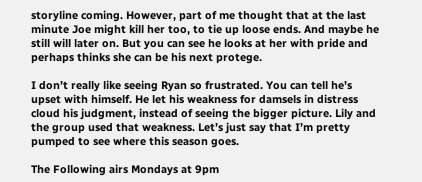storyline coming. However, part of me thought that at the last minute Joe might kill her too, to tie up loose ends. And maybe he still will later on. But you can see he looks at her with pride and perhaps thinks she can be his next protege.

I don’t really like seeing Ryan so frustrated. You can tell he’s upset with himself. He let his weakness for damsels in distress cloud his judgment, instead of seeing the bigger picture. Lily and the group used that weakness. Let’s just say that I’m pretty pumped to see where this season goes.

The Following airs Mondays at 9pm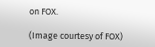on FOX.

(Image courtesy of FOX)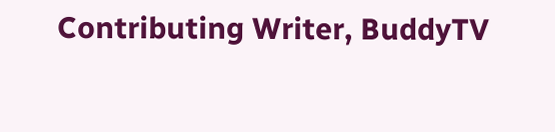Contributing Writer, BuddyTV